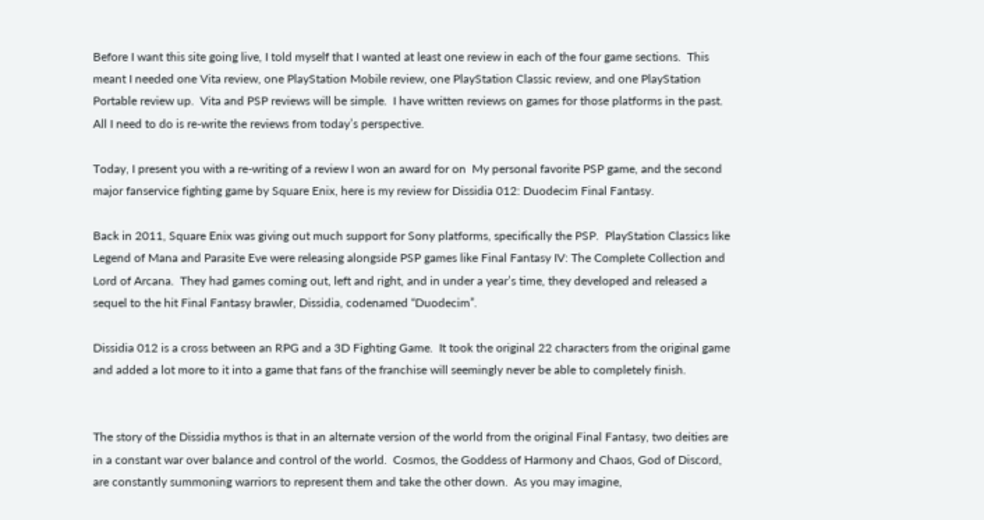Before I want this site going live, I told myself that I wanted at least one review in each of the four game sections.  This meant I needed one Vita review, one PlayStation Mobile review, one PlayStation Classic review, and one PlayStation Portable review up.  Vita and PSP reviews will be simple.  I have written reviews on games for those platforms in the past.  All I need to do is re-write the reviews from today’s perspective.

Today, I present you with a re-writing of a review I won an award for on  My personal favorite PSP game, and the second major fanservice fighting game by Square Enix, here is my review for Dissidia 012: Duodecim Final Fantasy.

Back in 2011, Square Enix was giving out much support for Sony platforms, specifically the PSP.  PlayStation Classics like Legend of Mana and Parasite Eve were releasing alongside PSP games like Final Fantasy IV: The Complete Collection and Lord of Arcana.  They had games coming out, left and right, and in under a year’s time, they developed and released a sequel to the hit Final Fantasy brawler, Dissidia, codenamed “Duodecim”.

Dissidia 012 is a cross between an RPG and a 3D Fighting Game.  It took the original 22 characters from the original game and added a lot more to it into a game that fans of the franchise will seemingly never be able to completely finish.


The story of the Dissidia mythos is that in an alternate version of the world from the original Final Fantasy, two deities are in a constant war over balance and control of the world.  Cosmos, the Goddess of Harmony and Chaos, God of Discord, are constantly summoning warriors to represent them and take the other down.  As you may imagine,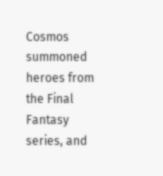Cosmos summoned heroes from the Final Fantasy series, and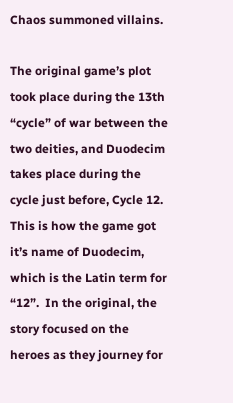Chaos summoned villains.

The original game’s plot took place during the 13th “cycle” of war between the two deities, and Duodecim takes place during the cycle just before, Cycle 12.  This is how the game got it’s name of Duodecim, which is the Latin term for “12”.  In the original, the story focused on the heroes as they journey for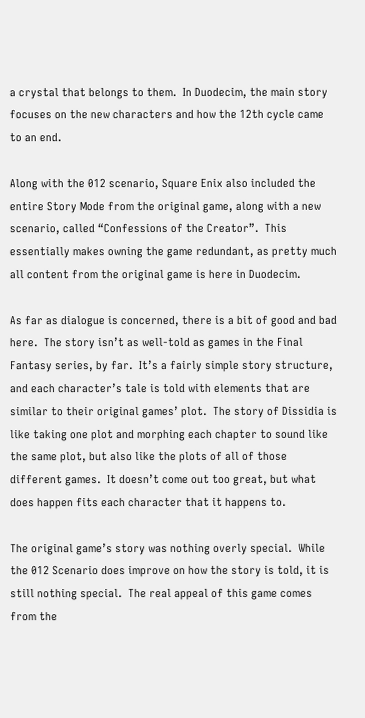a crystal that belongs to them.  In Duodecim, the main story focuses on the new characters and how the 12th cycle came to an end.

Along with the 012 scenario, Square Enix also included the entire Story Mode from the original game, along with a new scenario, called “Confessions of the Creator”.  This essentially makes owning the game redundant, as pretty much all content from the original game is here in Duodecim.

As far as dialogue is concerned, there is a bit of good and bad here.  The story isn’t as well-told as games in the Final Fantasy series, by far.  It’s a fairly simple story structure, and each character’s tale is told with elements that are similar to their original games’ plot.  The story of Dissidia is like taking one plot and morphing each chapter to sound like the same plot, but also like the plots of all of those different games.  It doesn’t come out too great, but what does happen fits each character that it happens to.

The original game’s story was nothing overly special.  While the 012 Scenario does improve on how the story is told, it is still nothing special.  The real appeal of this game comes from the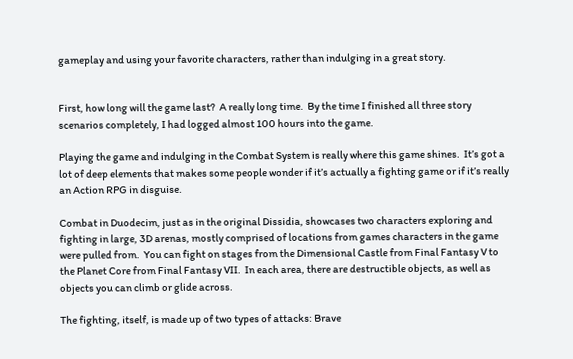gameplay and using your favorite characters, rather than indulging in a great story.


First, how long will the game last?  A really long time.  By the time I finished all three story scenarios completely, I had logged almost 100 hours into the game.

Playing the game and indulging in the Combat System is really where this game shines.  It’s got a lot of deep elements that makes some people wonder if it’s actually a fighting game or if it’s really an Action RPG in disguise.

Combat in Duodecim, just as in the original Dissidia, showcases two characters exploring and fighting in large, 3D arenas, mostly comprised of locations from games characters in the game were pulled from.  You can fight on stages from the Dimensional Castle from Final Fantasy V to the Planet Core from Final Fantasy VII.  In each area, there are destructible objects, as well as objects you can climb or glide across.

The fighting, itself, is made up of two types of attacks: Brave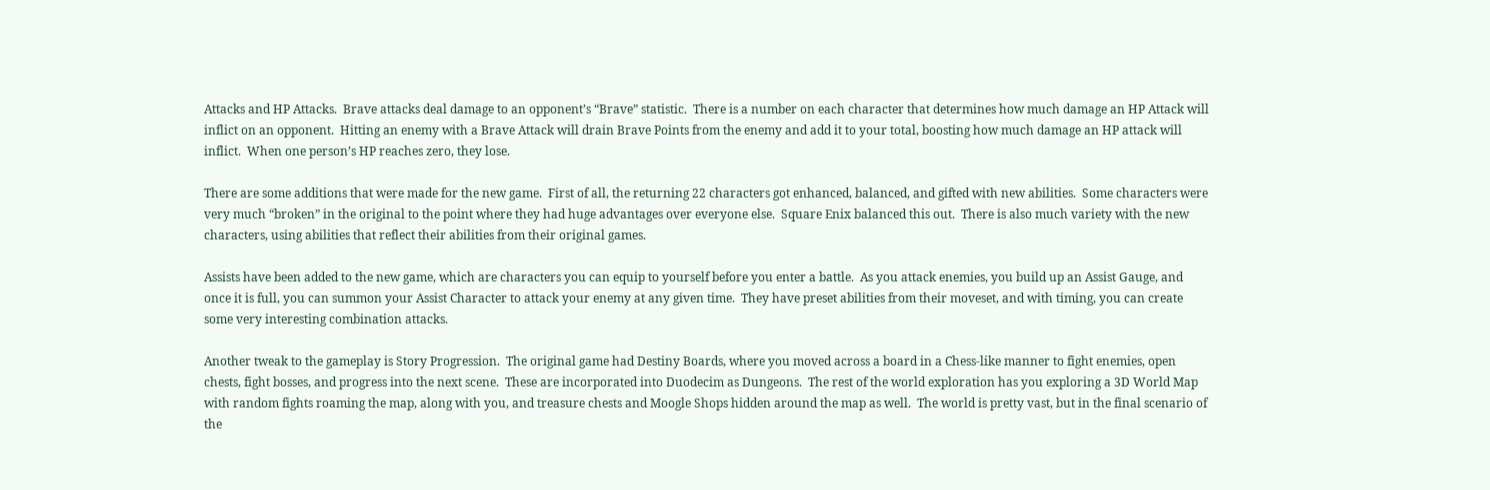Attacks and HP Attacks.  Brave attacks deal damage to an opponent’s “Brave” statistic.  There is a number on each character that determines how much damage an HP Attack will inflict on an opponent.  Hitting an enemy with a Brave Attack will drain Brave Points from the enemy and add it to your total, boosting how much damage an HP attack will inflict.  When one person’s HP reaches zero, they lose.

There are some additions that were made for the new game.  First of all, the returning 22 characters got enhanced, balanced, and gifted with new abilities.  Some characters were very much “broken” in the original to the point where they had huge advantages over everyone else.  Square Enix balanced this out.  There is also much variety with the new characters, using abilities that reflect their abilities from their original games.

Assists have been added to the new game, which are characters you can equip to yourself before you enter a battle.  As you attack enemies, you build up an Assist Gauge, and once it is full, you can summon your Assist Character to attack your enemy at any given time.  They have preset abilities from their moveset, and with timing, you can create some very interesting combination attacks.

Another tweak to the gameplay is Story Progression.  The original game had Destiny Boards, where you moved across a board in a Chess-like manner to fight enemies, open chests, fight bosses, and progress into the next scene.  These are incorporated into Duodecim as Dungeons.  The rest of the world exploration has you exploring a 3D World Map with random fights roaming the map, along with you, and treasure chests and Moogle Shops hidden around the map as well.  The world is pretty vast, but in the final scenario of the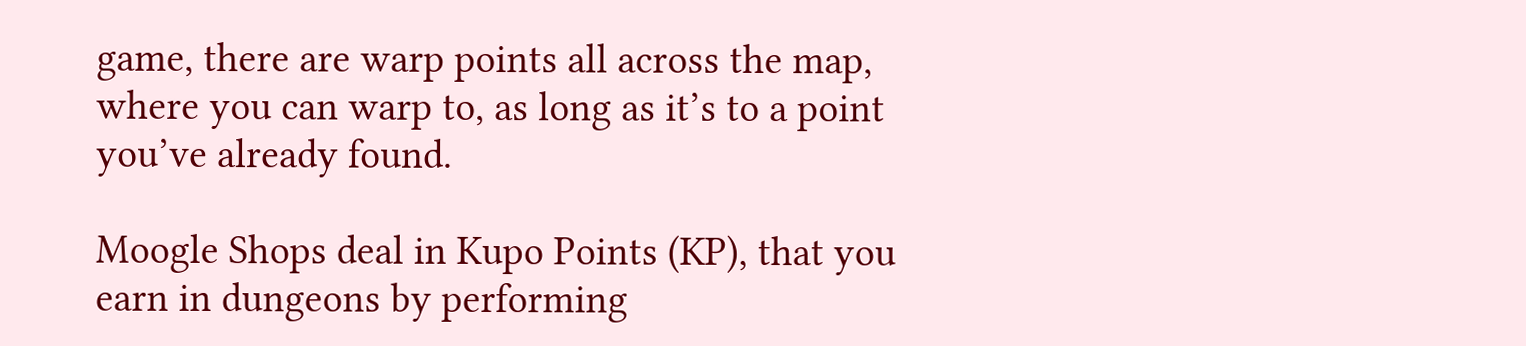game, there are warp points all across the map, where you can warp to, as long as it’s to a point you’ve already found.

Moogle Shops deal in Kupo Points (KP), that you earn in dungeons by performing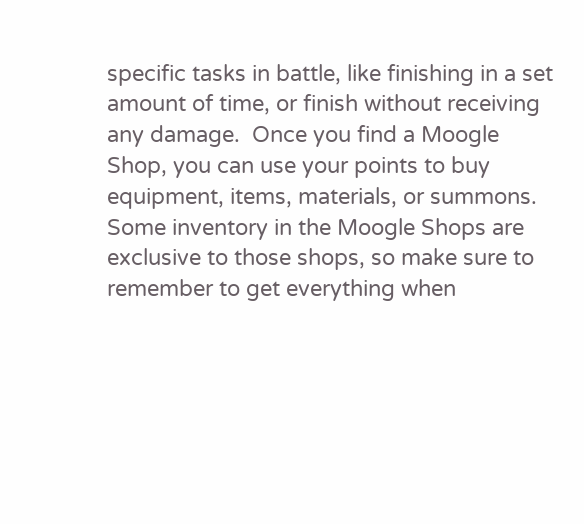specific tasks in battle, like finishing in a set amount of time, or finish without receiving any damage.  Once you find a Moogle Shop, you can use your points to buy equipment, items, materials, or summons.  Some inventory in the Moogle Shops are exclusive to those shops, so make sure to remember to get everything when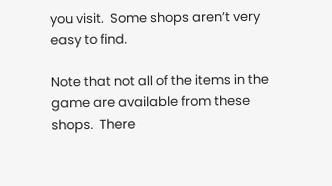you visit.  Some shops aren’t very easy to find.

Note that not all of the items in the game are available from these shops.  There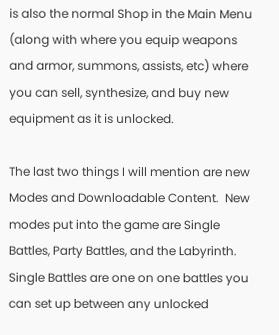is also the normal Shop in the Main Menu (along with where you equip weapons and armor, summons, assists, etc) where you can sell, synthesize, and buy new equipment as it is unlocked.

The last two things I will mention are new Modes and Downloadable Content.  New modes put into the game are Single Battles, Party Battles, and the Labyrinth.  Single Battles are one on one battles you can set up between any unlocked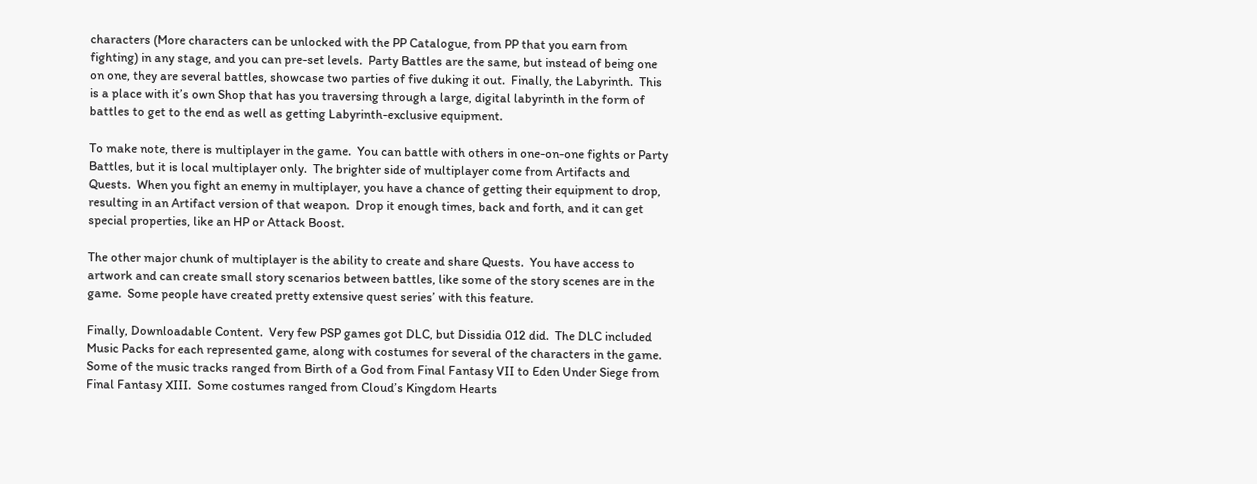characters (More characters can be unlocked with the PP Catalogue, from PP that you earn from fighting) in any stage, and you can pre-set levels.  Party Battles are the same, but instead of being one on one, they are several battles, showcase two parties of five duking it out.  Finally, the Labyrinth.  This is a place with it’s own Shop that has you traversing through a large, digital labyrinth in the form of battles to get to the end as well as getting Labyrinth-exclusive equipment.

To make note, there is multiplayer in the game.  You can battle with others in one-on-one fights or Party Battles, but it is local multiplayer only.  The brighter side of multiplayer come from Artifacts and Quests.  When you fight an enemy in multiplayer, you have a chance of getting their equipment to drop, resulting in an Artifact version of that weapon.  Drop it enough times, back and forth, and it can get special properties, like an HP or Attack Boost.

The other major chunk of multiplayer is the ability to create and share Quests.  You have access to artwork and can create small story scenarios between battles, like some of the story scenes are in the game.  Some people have created pretty extensive quest series’ with this feature.

Finally, Downloadable Content.  Very few PSP games got DLC, but Dissidia 012 did.  The DLC included Music Packs for each represented game, along with costumes for several of the characters in the game.  Some of the music tracks ranged from Birth of a God from Final Fantasy VII to Eden Under Siege from Final Fantasy XIII.  Some costumes ranged from Cloud’s Kingdom Hearts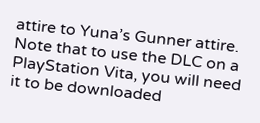attire to Yuna’s Gunner attire.  Note that to use the DLC on a PlayStation Vita, you will need it to be downloaded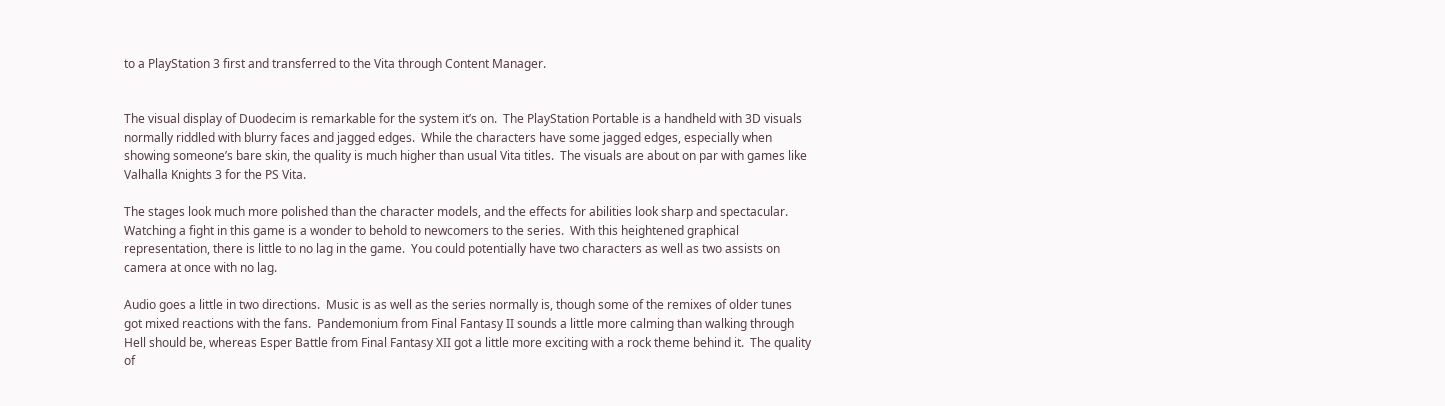to a PlayStation 3 first and transferred to the Vita through Content Manager.


The visual display of Duodecim is remarkable for the system it’s on.  The PlayStation Portable is a handheld with 3D visuals normally riddled with blurry faces and jagged edges.  While the characters have some jagged edges, especially when showing someone’s bare skin, the quality is much higher than usual Vita titles.  The visuals are about on par with games like Valhalla Knights 3 for the PS Vita.

The stages look much more polished than the character models, and the effects for abilities look sharp and spectacular.  Watching a fight in this game is a wonder to behold to newcomers to the series.  With this heightened graphical representation, there is little to no lag in the game.  You could potentially have two characters as well as two assists on camera at once with no lag.

Audio goes a little in two directions.  Music is as well as the series normally is, though some of the remixes of older tunes got mixed reactions with the fans.  Pandemonium from Final Fantasy II sounds a little more calming than walking through Hell should be, whereas Esper Battle from Final Fantasy XII got a little more exciting with a rock theme behind it.  The quality of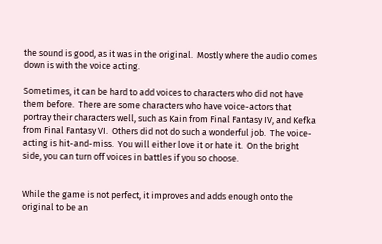the sound is good, as it was in the original.  Mostly where the audio comes down is with the voice acting.

Sometimes, it can be hard to add voices to characters who did not have them before.  There are some characters who have voice-actors that portray their characters well, such as Kain from Final Fantasy IV, and Kefka from Final Fantasy VI.  Others did not do such a wonderful job.  The voice-acting is hit-and-miss.  You will either love it or hate it.  On the bright side, you can turn off voices in battles if you so choose.


While the game is not perfect, it improves and adds enough onto the original to be an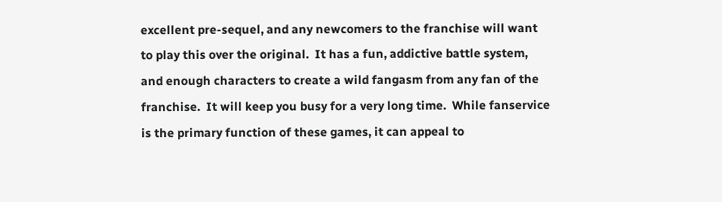excellent pre-sequel, and any newcomers to the franchise will want to play this over the original.  It has a fun, addictive battle system, and enough characters to create a wild fangasm from any fan of the franchise.  It will keep you busy for a very long time.  While fanservice is the primary function of these games, it can appeal to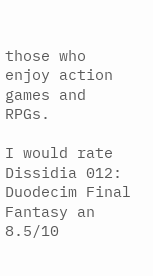those who enjoy action games and RPGs.

I would rate Dissidia 012: Duodecim Final Fantasy an 8.5/10